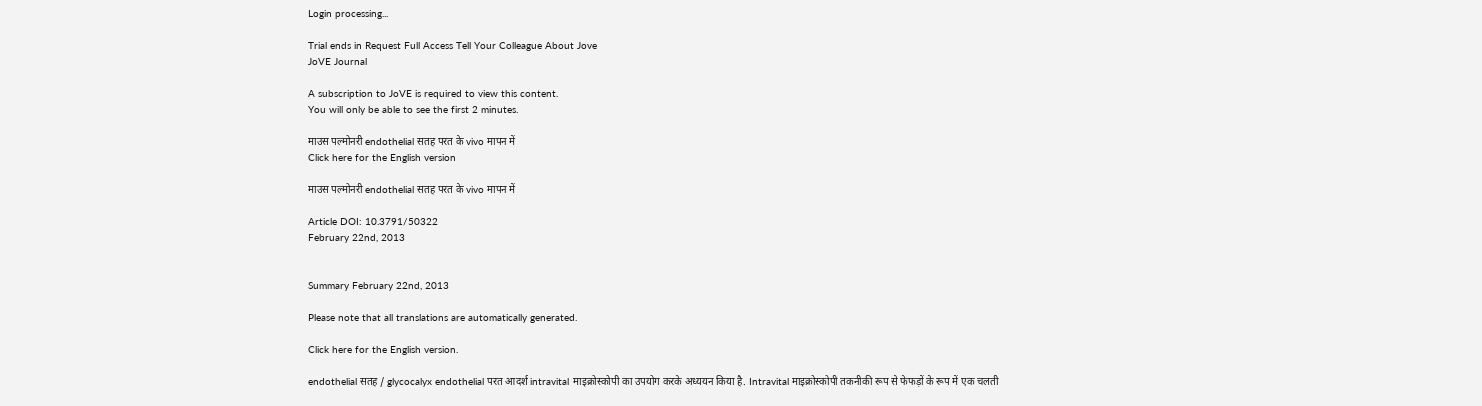Login processing...

Trial ends in Request Full Access Tell Your Colleague About Jove
JoVE Journal

A subscription to JoVE is required to view this content.
You will only be able to see the first 2 minutes.

माउस पल्मोनरी endothelial सतह परत के vivo मापन में
Click here for the English version

माउस पल्मोनरी endothelial सतह परत के vivo मापन में

Article DOI: 10.3791/50322
February 22nd, 2013


Summary February 22nd, 2013

Please note that all translations are automatically generated.

Click here for the English version.

endothelial सतह / glycocalyx endothelial परत आदर्श intravital माइक्रोस्कोपी का उपयोग करके अध्ययन किया है. Intravital माइक्रोस्कोपी तकनीकी रूप से फेफड़ों के रूप में एक चलती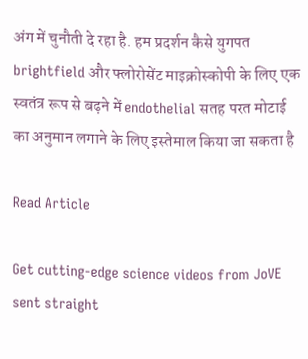अंग में चुनौती दे रहा है. हम प्रदर्शन कैसे युगपत brightfield और फ्लोरोसेंट माइक्रोस्कोपी के लिए एक स्वतंत्र रूप से बढ़ने में endothelial सतह परत मोटाई का अनुमान लगाने के लिए इस्तेमाल किया जा सकता है

Read Article

Get cutting-edge science videos from JoVE sent straight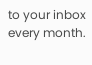to your inbox every month.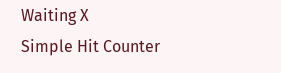Waiting X
Simple Hit Counter